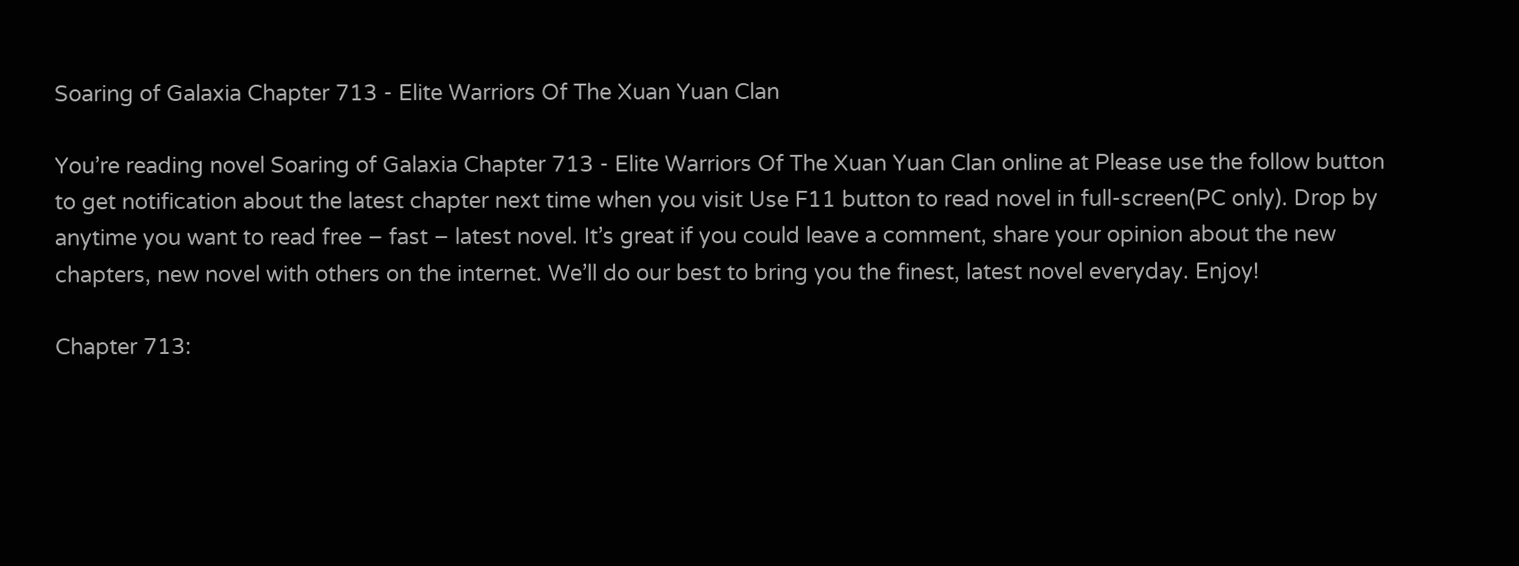Soaring of Galaxia Chapter 713 - Elite Warriors Of The Xuan Yuan Clan

You’re reading novel Soaring of Galaxia Chapter 713 - Elite Warriors Of The Xuan Yuan Clan online at Please use the follow button to get notification about the latest chapter next time when you visit Use F11 button to read novel in full-screen(PC only). Drop by anytime you want to read free – fast – latest novel. It’s great if you could leave a comment, share your opinion about the new chapters, new novel with others on the internet. We’ll do our best to bring you the finest, latest novel everyday. Enjoy!

Chapter 713: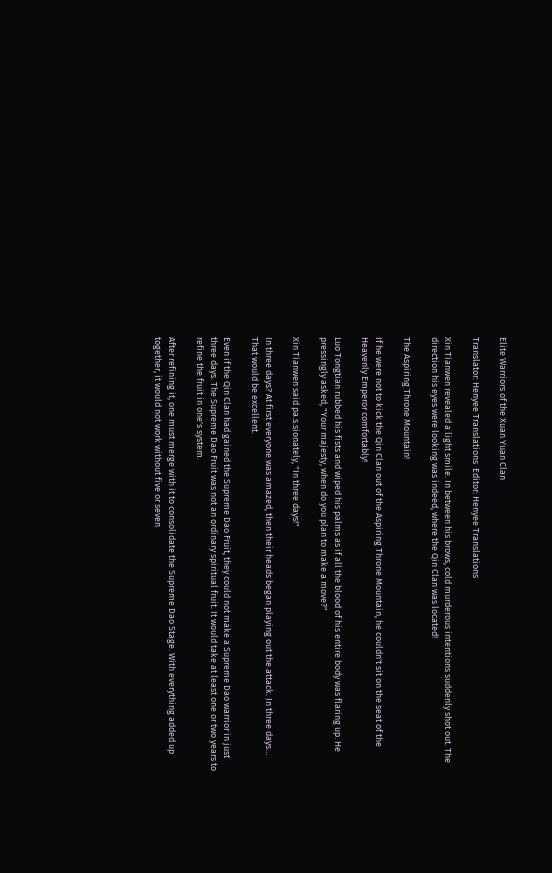Elite Warriors of the Xuan Yuan Clan

Translator: Henyee Translations  Editor: Henyee Translations

Xin Tianwen revealed a light smile. In between his brows, cold murderous intentions suddenly shot out. The direction his eyes were looking was indeed, where the Qin Clan was located!

The Aspiring Throne Mountain!

If he were not to kick the Qin Clan out of the Aspiring Throne Mountain, he couldn't sit on the seat of the Heavenly Emperor comfortably!

Luo Tongtian rubbed his fists and wiped his palms as if all the blood of his entire body was flaring up. He pressingly asked, "Your majesty, when do you plan to make a move?"

Xin Tianwen said pa.s.sionately, "In three days!"

In three days? At first everyone was amazed, then their heads began playing out the attack. In three days… That would be excellent.

Even if the Qin Clan had gained the Supreme Dao Fruit, they could not make a Supreme Dao warrior in just three days. The Supreme Dao Fruit was not an ordinary spiritual fruit. It would take at least one or two years to refine the fruit in one's system.

After refining it, one must merge with it to consolidate the Supreme Dao Stage. With everything added up together, it would not work without five or seven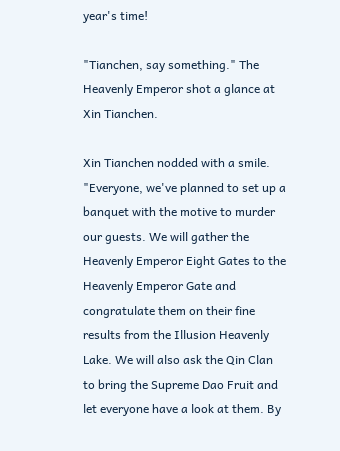year's time!

"Tianchen, say something." The Heavenly Emperor shot a glance at Xin Tianchen.

Xin Tianchen nodded with a smile. "Everyone, we've planned to set up a banquet with the motive to murder our guests. We will gather the Heavenly Emperor Eight Gates to the Heavenly Emperor Gate and congratulate them on their fine results from the Illusion Heavenly Lake. We will also ask the Qin Clan to bring the Supreme Dao Fruit and let everyone have a look at them. By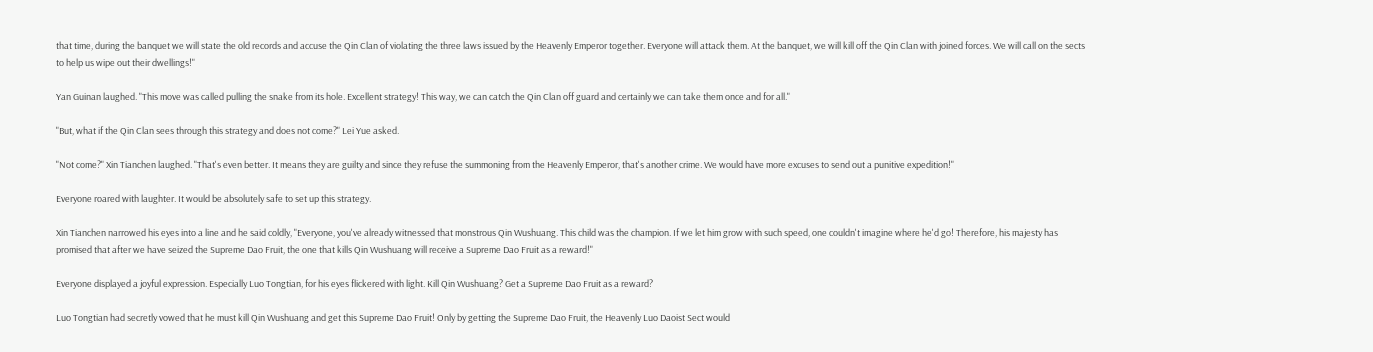that time, during the banquet we will state the old records and accuse the Qin Clan of violating the three laws issued by the Heavenly Emperor together. Everyone will attack them. At the banquet, we will kill off the Qin Clan with joined forces. We will call on the sects to help us wipe out their dwellings!"

Yan Guinan laughed. "This move was called pulling the snake from its hole. Excellent strategy! This way, we can catch the Qin Clan off guard and certainly we can take them once and for all."

"But, what if the Qin Clan sees through this strategy and does not come?" Lei Yue asked.

"Not come?" Xin Tianchen laughed. "That's even better. It means they are guilty and since they refuse the summoning from the Heavenly Emperor, that's another crime. We would have more excuses to send out a punitive expedition!"

Everyone roared with laughter. It would be absolutely safe to set up this strategy.

Xin Tianchen narrowed his eyes into a line and he said coldly, "Everyone, you've already witnessed that monstrous Qin Wushuang. This child was the champion. If we let him grow with such speed, one couldn't imagine where he'd go! Therefore, his majesty has promised that after we have seized the Supreme Dao Fruit, the one that kills Qin Wushuang will receive a Supreme Dao Fruit as a reward!"

Everyone displayed a joyful expression. Especially Luo Tongtian, for his eyes flickered with light. Kill Qin Wushuang? Get a Supreme Dao Fruit as a reward?

Luo Tongtian had secretly vowed that he must kill Qin Wushuang and get this Supreme Dao Fruit! Only by getting the Supreme Dao Fruit, the Heavenly Luo Daoist Sect would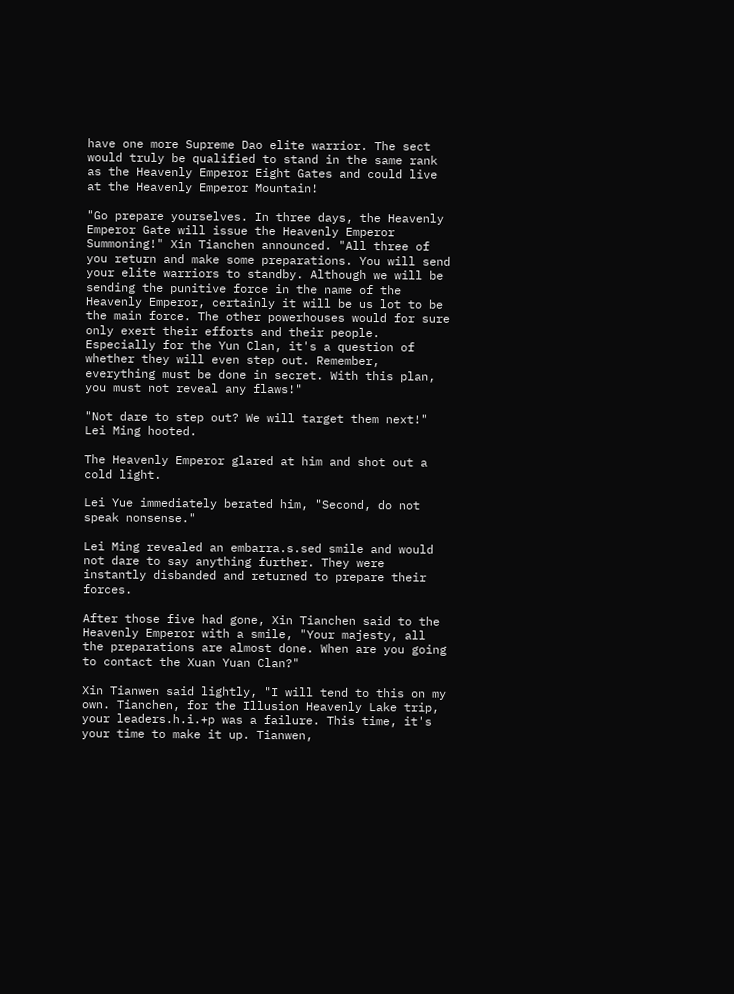have one more Supreme Dao elite warrior. The sect would truly be qualified to stand in the same rank as the Heavenly Emperor Eight Gates and could live at the Heavenly Emperor Mountain!

"Go prepare yourselves. In three days, the Heavenly Emperor Gate will issue the Heavenly Emperor Summoning!" Xin Tianchen announced. "All three of you return and make some preparations. You will send your elite warriors to standby. Although we will be sending the punitive force in the name of the Heavenly Emperor, certainly it will be us lot to be the main force. The other powerhouses would for sure only exert their efforts and their people. Especially for the Yun Clan, it's a question of whether they will even step out. Remember, everything must be done in secret. With this plan, you must not reveal any flaws!"

"Not dare to step out? We will target them next!" Lei Ming hooted.

The Heavenly Emperor glared at him and shot out a cold light.

Lei Yue immediately berated him, "Second, do not speak nonsense."

Lei Ming revealed an embarra.s.sed smile and would not dare to say anything further. They were instantly disbanded and returned to prepare their forces.

After those five had gone, Xin Tianchen said to the Heavenly Emperor with a smile, "Your majesty, all the preparations are almost done. When are you going to contact the Xuan Yuan Clan?"

Xin Tianwen said lightly, "I will tend to this on my own. Tianchen, for the Illusion Heavenly Lake trip, your leaders.h.i.+p was a failure. This time, it's your time to make it up. Tianwen,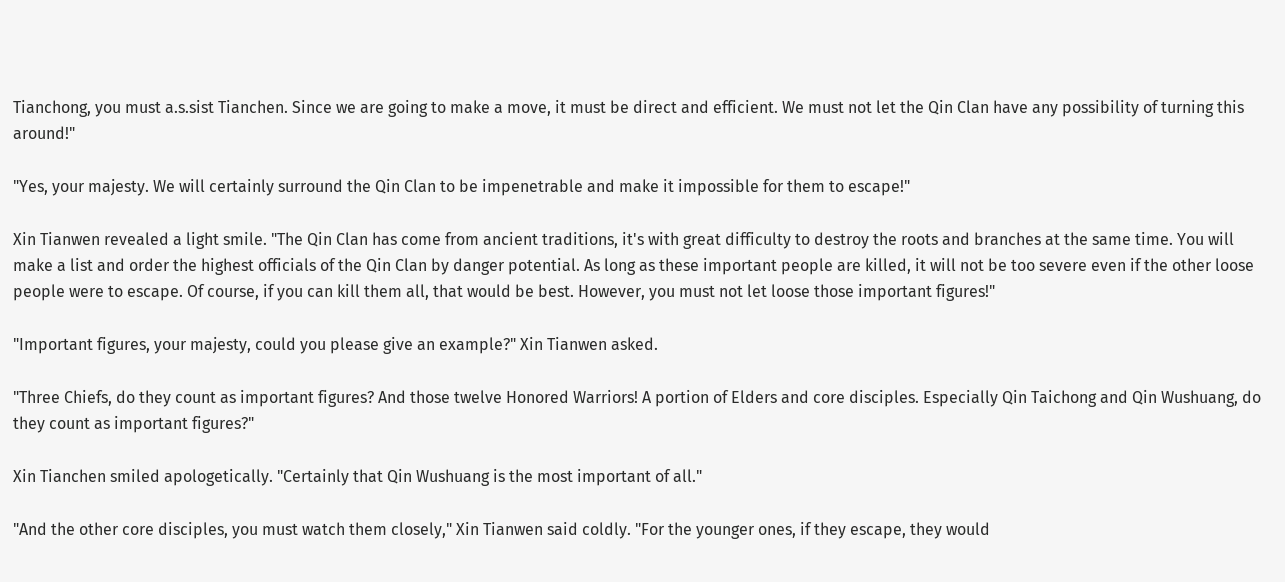Tianchong, you must a.s.sist Tianchen. Since we are going to make a move, it must be direct and efficient. We must not let the Qin Clan have any possibility of turning this around!"

"Yes, your majesty. We will certainly surround the Qin Clan to be impenetrable and make it impossible for them to escape!"

Xin Tianwen revealed a light smile. "The Qin Clan has come from ancient traditions, it's with great difficulty to destroy the roots and branches at the same time. You will make a list and order the highest officials of the Qin Clan by danger potential. As long as these important people are killed, it will not be too severe even if the other loose people were to escape. Of course, if you can kill them all, that would be best. However, you must not let loose those important figures!"

"Important figures, your majesty, could you please give an example?" Xin Tianwen asked.

"Three Chiefs, do they count as important figures? And those twelve Honored Warriors! A portion of Elders and core disciples. Especially Qin Taichong and Qin Wushuang, do they count as important figures?"

Xin Tianchen smiled apologetically. "Certainly that Qin Wushuang is the most important of all."

"And the other core disciples, you must watch them closely," Xin Tianwen said coldly. "For the younger ones, if they escape, they would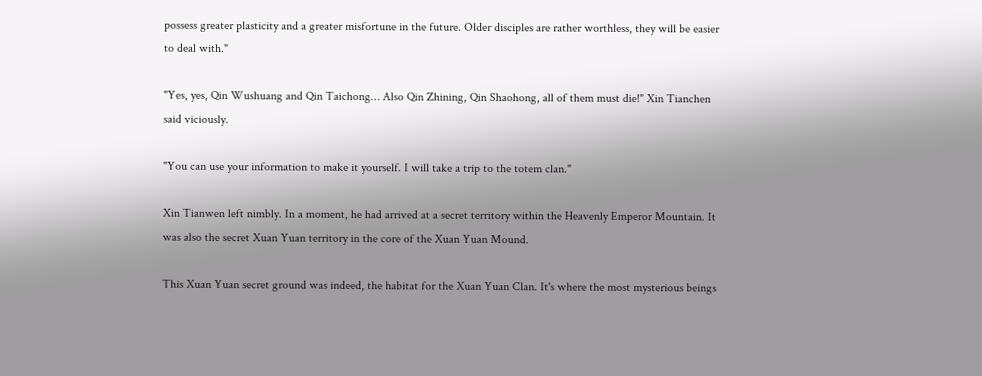possess greater plasticity and a greater misfortune in the future. Older disciples are rather worthless, they will be easier to deal with."

"Yes, yes, Qin Wushuang and Qin Taichong… Also Qin Zhining, Qin Shaohong, all of them must die!" Xin Tianchen said viciously.

"You can use your information to make it yourself. I will take a trip to the totem clan."

Xin Tianwen left nimbly. In a moment, he had arrived at a secret territory within the Heavenly Emperor Mountain. It was also the secret Xuan Yuan territory in the core of the Xuan Yuan Mound.

This Xuan Yuan secret ground was indeed, the habitat for the Xuan Yuan Clan. It's where the most mysterious beings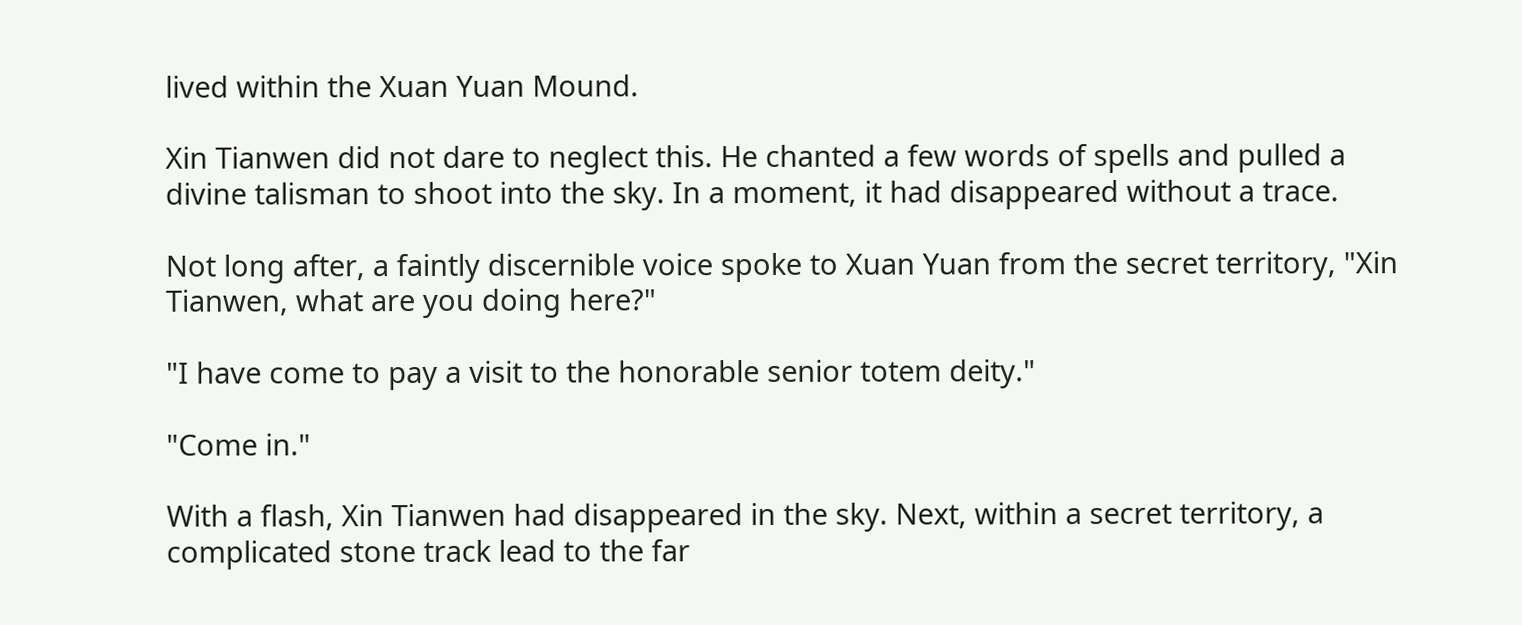lived within the Xuan Yuan Mound.

Xin Tianwen did not dare to neglect this. He chanted a few words of spells and pulled a divine talisman to shoot into the sky. In a moment, it had disappeared without a trace.

Not long after, a faintly discernible voice spoke to Xuan Yuan from the secret territory, "Xin Tianwen, what are you doing here?"

"I have come to pay a visit to the honorable senior totem deity."

"Come in."

With a flash, Xin Tianwen had disappeared in the sky. Next, within a secret territory, a complicated stone track lead to the far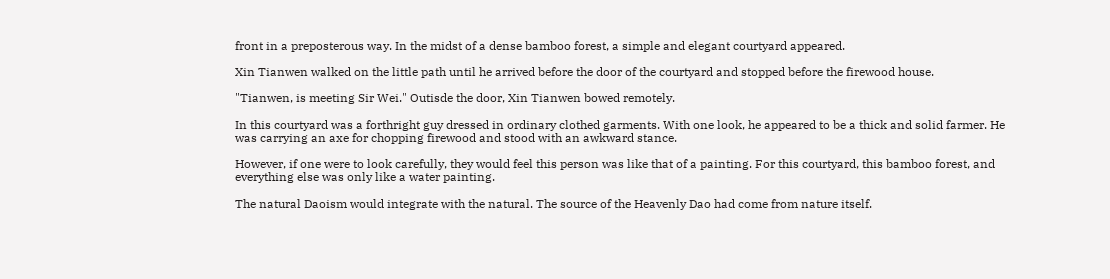front in a preposterous way. In the midst of a dense bamboo forest, a simple and elegant courtyard appeared.

Xin Tianwen walked on the little path until he arrived before the door of the courtyard and stopped before the firewood house.

"Tianwen, is meeting Sir Wei." Outisde the door, Xin Tianwen bowed remotely.

In this courtyard was a forthright guy dressed in ordinary clothed garments. With one look, he appeared to be a thick and solid farmer. He was carrying an axe for chopping firewood and stood with an awkward stance.

However, if one were to look carefully, they would feel this person was like that of a painting. For this courtyard, this bamboo forest, and everything else was only like a water painting.

The natural Daoism would integrate with the natural. The source of the Heavenly Dao had come from nature itself.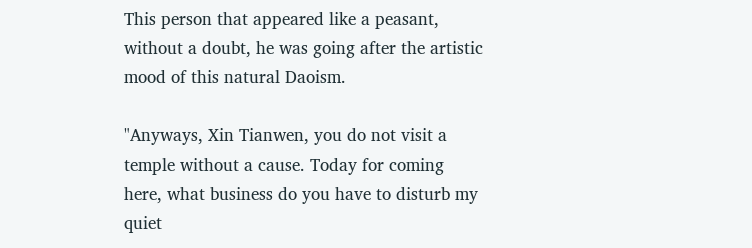This person that appeared like a peasant, without a doubt, he was going after the artistic mood of this natural Daoism.

"Anyways, Xin Tianwen, you do not visit a temple without a cause. Today for coming here, what business do you have to disturb my quiet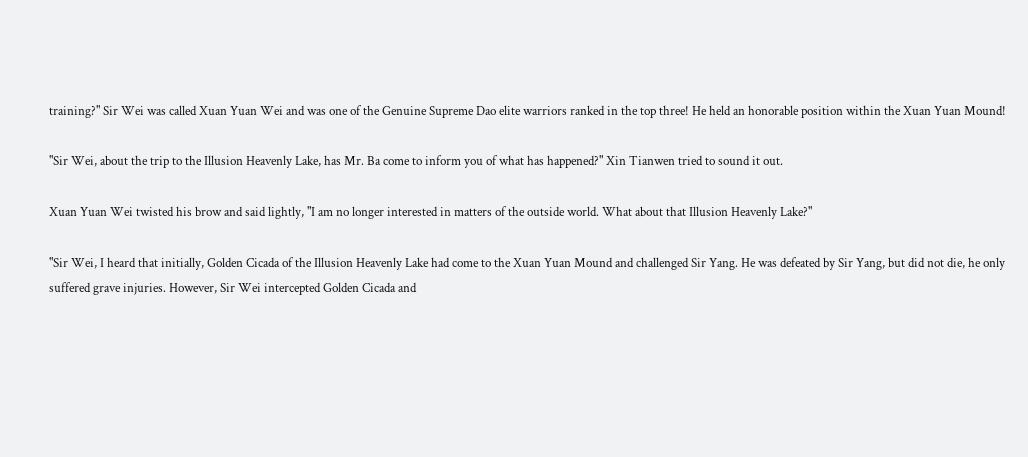training?" Sir Wei was called Xuan Yuan Wei and was one of the Genuine Supreme Dao elite warriors ranked in the top three! He held an honorable position within the Xuan Yuan Mound!

"Sir Wei, about the trip to the Illusion Heavenly Lake, has Mr. Ba come to inform you of what has happened?" Xin Tianwen tried to sound it out.

Xuan Yuan Wei twisted his brow and said lightly, "I am no longer interested in matters of the outside world. What about that Illusion Heavenly Lake?"

"Sir Wei, I heard that initially, Golden Cicada of the Illusion Heavenly Lake had come to the Xuan Yuan Mound and challenged Sir Yang. He was defeated by Sir Yang, but did not die, he only suffered grave injuries. However, Sir Wei intercepted Golden Cicada and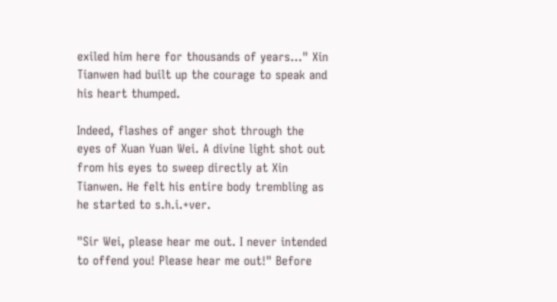exiled him here for thousands of years…" Xin Tianwen had built up the courage to speak and his heart thumped.

Indeed, flashes of anger shot through the eyes of Xuan Yuan Wei. A divine light shot out from his eyes to sweep directly at Xin Tianwen. He felt his entire body trembling as he started to s.h.i.+ver.

"Sir Wei, please hear me out. I never intended to offend you! Please hear me out!" Before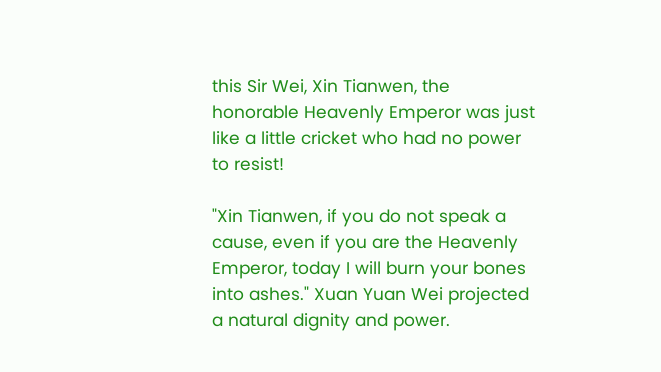this Sir Wei, Xin Tianwen, the honorable Heavenly Emperor was just like a little cricket who had no power to resist!

"Xin Tianwen, if you do not speak a cause, even if you are the Heavenly Emperor, today I will burn your bones into ashes." Xuan Yuan Wei projected a natural dignity and power.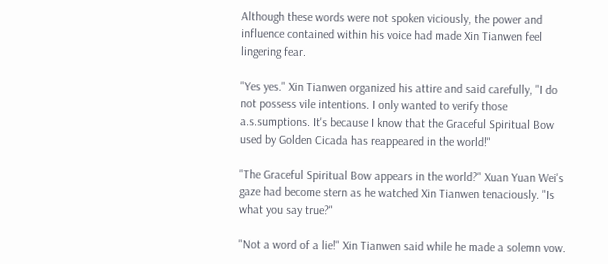Although these words were not spoken viciously, the power and influence contained within his voice had made Xin Tianwen feel lingering fear.

"Yes yes." Xin Tianwen organized his attire and said carefully, "I do not possess vile intentions. I only wanted to verify those a.s.sumptions. It's because I know that the Graceful Spiritual Bow used by Golden Cicada has reappeared in the world!"

"The Graceful Spiritual Bow appears in the world?" Xuan Yuan Wei's gaze had become stern as he watched Xin Tianwen tenaciously. "Is what you say true?"

"Not a word of a lie!" Xin Tianwen said while he made a solemn vow.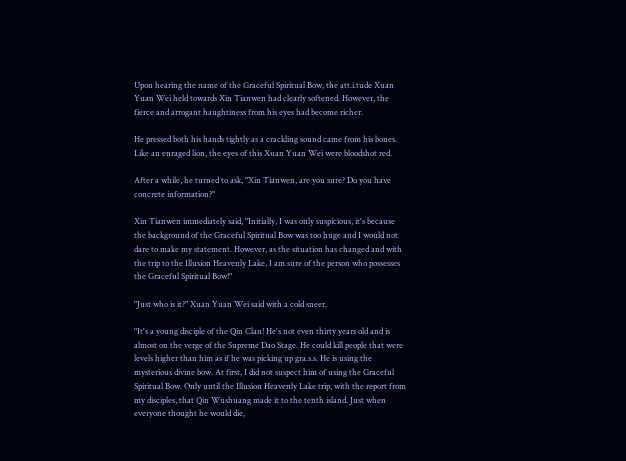Upon hearing the name of the Graceful Spiritual Bow, the att.i.tude Xuan Yuan Wei held towards Xin Tianwen had clearly softened. However, the fierce and arrogant haughtiness from his eyes had become richer.

He pressed both his hands tightly as a crackling sound came from his bones. Like an enraged lion, the eyes of this Xuan Yuan Wei were bloodshot red.

After a while, he turned to ask, "Xin Tianwen, are you sure? Do you have concrete information?"

Xin Tianwen immediately said, "Initially, I was only suspicious, it's because the background of the Graceful Spiritual Bow was too huge and I would not dare to make my statement. However, as the situation has changed and with the trip to the Illusion Heavenly Lake, I am sure of the person who possesses the Graceful Spiritual Bow!"

"Just who is it?" Xuan Yuan Wei said with a cold sneer.

"It's a young disciple of the Qin Clan! He's not even thirty years old and is almost on the verge of the Supreme Dao Stage. He could kill people that were levels higher than him as if he was picking up gra.s.s. He is using the mysterious divine bow. At first, I did not suspect him of using the Graceful Spiritual Bow. Only until the Illusion Heavenly Lake trip, with the report from my disciples, that Qin Wushuang made it to the tenth island. Just when everyone thought he would die,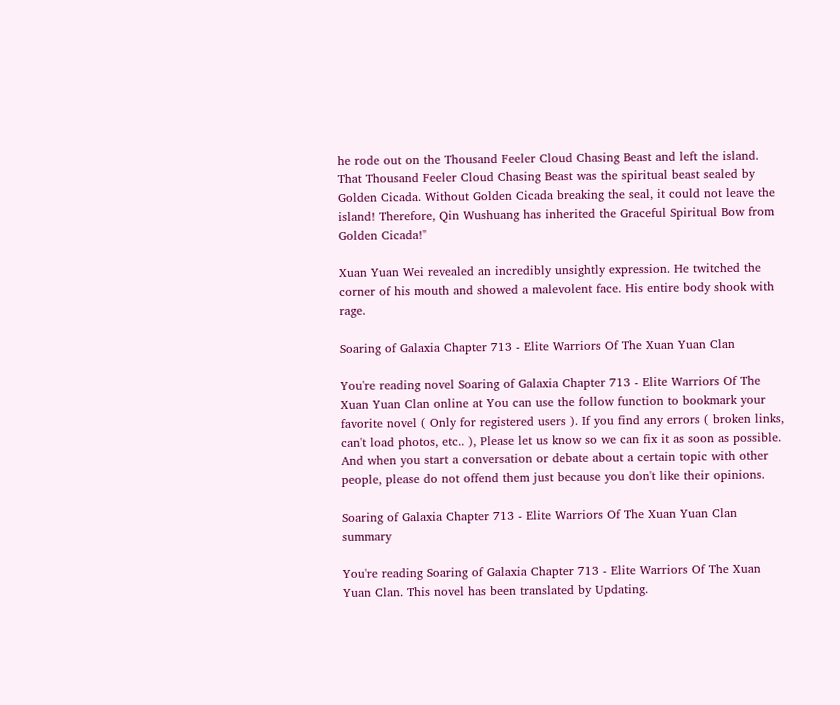he rode out on the Thousand Feeler Cloud Chasing Beast and left the island. That Thousand Feeler Cloud Chasing Beast was the spiritual beast sealed by Golden Cicada. Without Golden Cicada breaking the seal, it could not leave the island! Therefore, Qin Wushuang has inherited the Graceful Spiritual Bow from Golden Cicada!"

Xuan Yuan Wei revealed an incredibly unsightly expression. He twitched the corner of his mouth and showed a malevolent face. His entire body shook with rage.

Soaring of Galaxia Chapter 713 - Elite Warriors Of The Xuan Yuan Clan

You're reading novel Soaring of Galaxia Chapter 713 - Elite Warriors Of The Xuan Yuan Clan online at You can use the follow function to bookmark your favorite novel ( Only for registered users ). If you find any errors ( broken links, can't load photos, etc.. ), Please let us know so we can fix it as soon as possible. And when you start a conversation or debate about a certain topic with other people, please do not offend them just because you don't like their opinions.

Soaring of Galaxia Chapter 713 - Elite Warriors Of The Xuan Yuan Clan summary

You're reading Soaring of Galaxia Chapter 713 - Elite Warriors Of The Xuan Yuan Clan. This novel has been translated by Updating.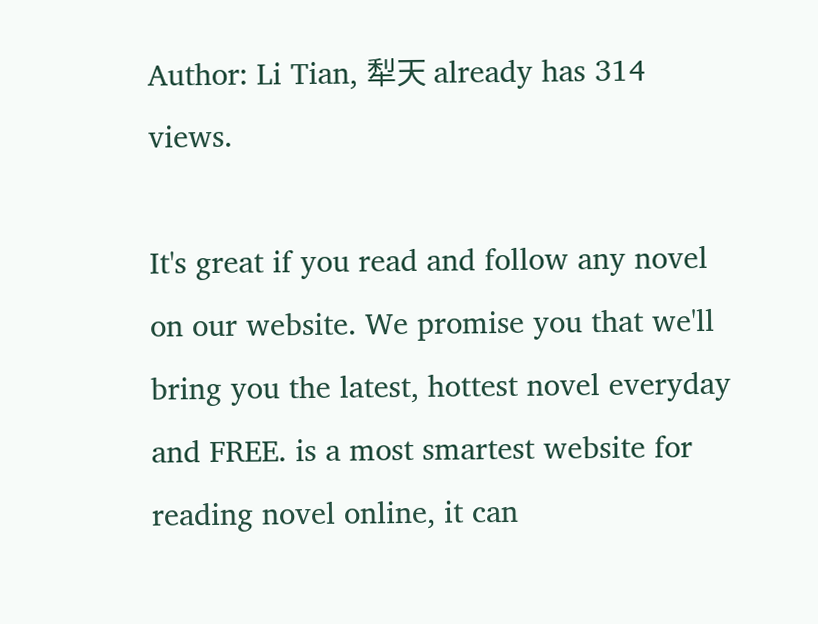Author: Li Tian, 犁天 already has 314 views.

It's great if you read and follow any novel on our website. We promise you that we'll bring you the latest, hottest novel everyday and FREE. is a most smartest website for reading novel online, it can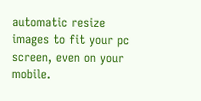automatic resize images to fit your pc screen, even on your mobile.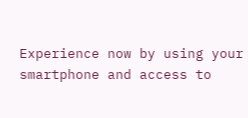Experience now by using your smartphone and access to